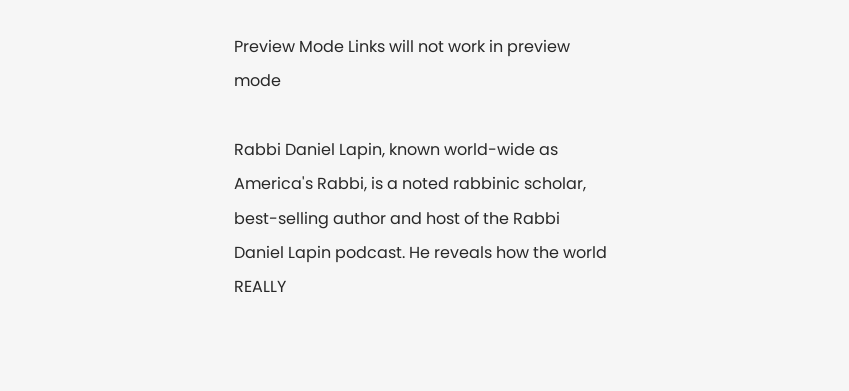Preview Mode Links will not work in preview mode

Rabbi Daniel Lapin, known world-wide as America's Rabbi, is a noted rabbinic scholar, best-selling author and host of the Rabbi Daniel Lapin podcast. He reveals how the world REALLY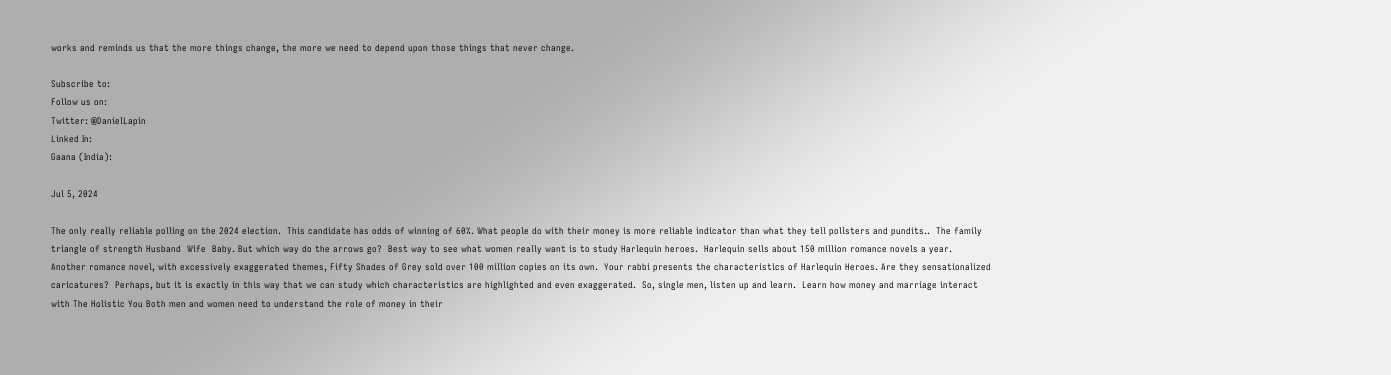works and reminds us that the more things change, the more we need to depend upon those things that never change.

Subscribe to:
Follow us on:
Twitter: @DanielLapin
Linked In:
Gaana (India):

Jul 5, 2024

The only really reliable polling on the 2024 election.  This candidate has odds of winning of 60%. What people do with their money is more reliable indicator than what they tell pollsters and pundits..  The family triangle of strength Husband  Wife  Baby. But which way do the arrows go?  Best way to see what women really want is to study Harlequin heroes.  Harlequin sells about 150 million romance novels a year.  Another romance novel, with excessively exaggerated themes, Fifty Shades of Grey sold over 100 million copies on its own.  Your rabbi presents the characteristics of Harlequin Heroes. Are they sensationalized caricatures?  Perhaps, but it is exactly in this way that we can study which characteristics are highlighted and even exaggerated.  So, single men, listen up and learn.  Learn how money and marriage interact with The Holistic You Both men and women need to understand the role of money in their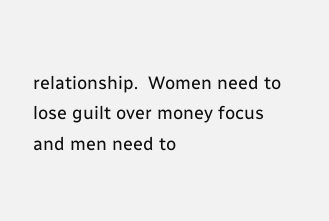relationship.  Women need to lose guilt over money focus and men need to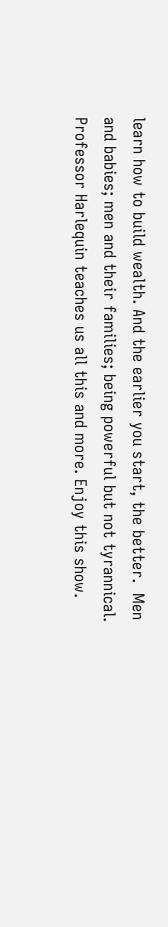learn how to build wealth. And the earlier you start, the better.  Men and babies; men and their families; being powerful but not tyrannical. Professor Harlequin teaches us all this and more. Enjoy this show.